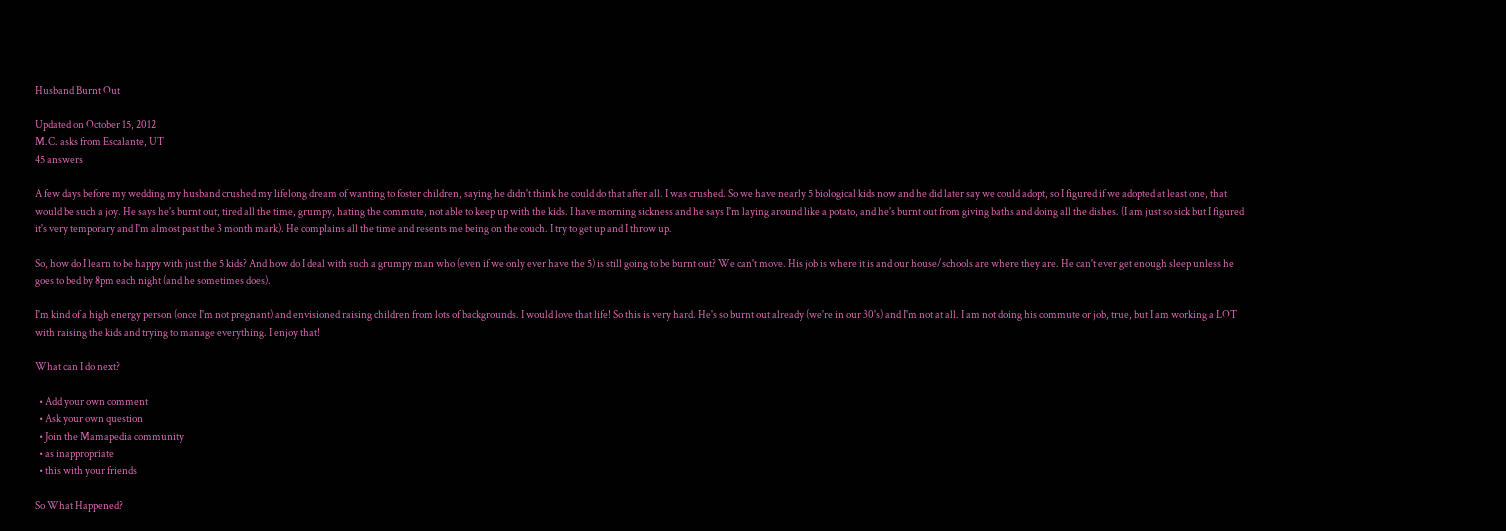Husband Burnt Out

Updated on October 15, 2012
M.C. asks from Escalante, UT
45 answers

A few days before my wedding my husband crushed my lifelong dream of wanting to foster children, saying he didn't think he could do that after all. I was crushed. So we have nearly 5 biological kids now and he did later say we could adopt, so I figured if we adopted at least one, that would be such a joy. He says he's burnt out, tired all the time, grumpy, hating the commute, not able to keep up with the kids. I have morning sickness and he says I'm laying around like a potato, and he's burnt out from giving baths and doing all the dishes. (I am just so sick but I figured it's very temporary and I'm almost past the 3 month mark). He complains all the time and resents me being on the couch. I try to get up and I throw up.

So, how do I learn to be happy with just the 5 kids? And how do I deal with such a grumpy man who (even if we only ever have the 5) is still going to be burnt out? We can't move. His job is where it is and our house/schools are where they are. He can't ever get enough sleep unless he goes to bed by 8pm each night (and he sometimes does).

I'm kind of a high energy person (once I'm not pregnant) and envisioned raising children from lots of backgrounds. I would love that life! So this is very hard. He's so burnt out already (we're in our 30's) and I'm not at all. I am not doing his commute or job, true, but I am working a LOT with raising the kids and trying to manage everything. I enjoy that!

What can I do next?

  • Add your own comment
  • Ask your own question
  • Join the Mamapedia community
  • as inappropriate
  • this with your friends

So What Happened?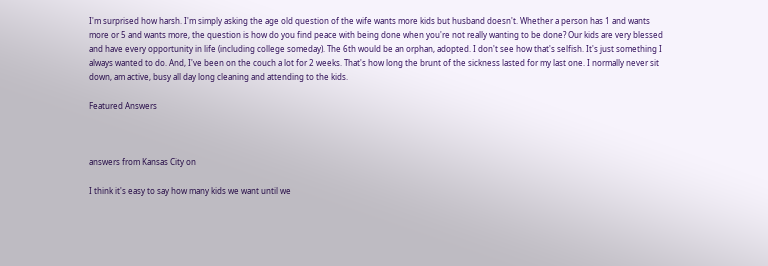I'm surprised how harsh. I'm simply asking the age old question of the wife wants more kids but husband doesn't. Whether a person has 1 and wants more or 5 and wants more, the question is how do you find peace with being done when you're not really wanting to be done? Our kids are very blessed and have every opportunity in life (including college someday). The 6th would be an orphan, adopted. I don't see how that's selfish. It's just something I always wanted to do. And, I've been on the couch a lot for 2 weeks. That's how long the brunt of the sickness lasted for my last one. I normally never sit down, am active, busy all day long cleaning and attending to the kids.

Featured Answers



answers from Kansas City on

I think it's easy to say how many kids we want until we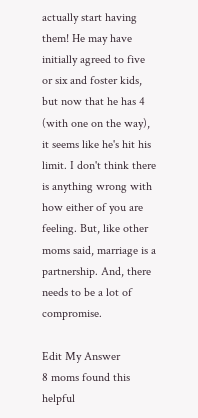actually start having them! He may have initially agreed to five or six and foster kids, but now that he has 4 (with one on the way), it seems like he's hit his limit. I don't think there is anything wrong with how either of you are feeling. But, like other moms said, marriage is a partnership. And, there needs to be a lot of compromise.

Edit My Answer
8 moms found this helpful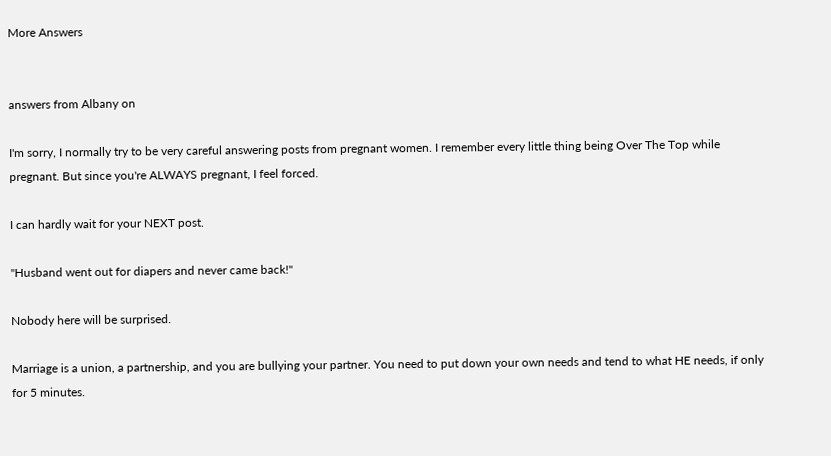More Answers


answers from Albany on

I'm sorry, I normally try to be very careful answering posts from pregnant women. I remember every little thing being Over The Top while pregnant. But since you're ALWAYS pregnant, I feel forced.

I can hardly wait for your NEXT post.

"Husband went out for diapers and never came back!"

Nobody here will be surprised.

Marriage is a union, a partnership, and you are bullying your partner. You need to put down your own needs and tend to what HE needs, if only for 5 minutes.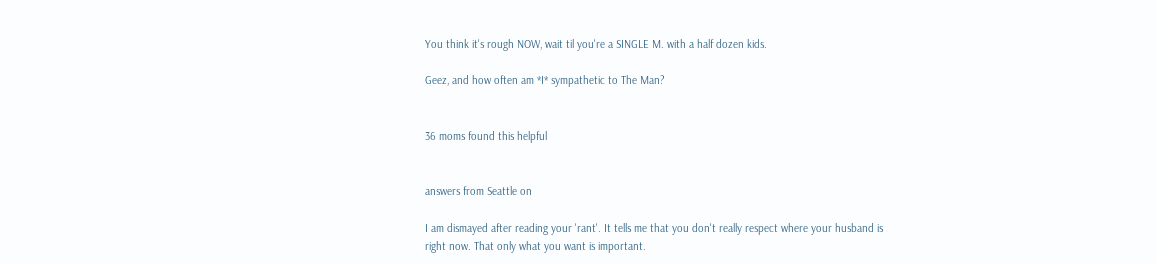You think it's rough NOW, wait til you're a SINGLE M. with a half dozen kids.

Geez, and how often am *I* sympathetic to The Man?


36 moms found this helpful


answers from Seattle on

I am dismayed after reading your 'rant'. It tells me that you don't really respect where your husband is right now. That only what you want is important.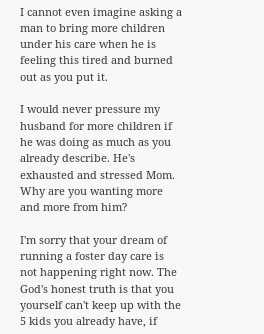I cannot even imagine asking a man to bring more children under his care when he is feeling this tired and burned out as you put it.

I would never pressure my husband for more children if he was doing as much as you already describe. He's exhausted and stressed Mom. Why are you wanting more and more from him?

I'm sorry that your dream of running a foster day care is not happening right now. The God's honest truth is that you yourself can't keep up with the 5 kids you already have, if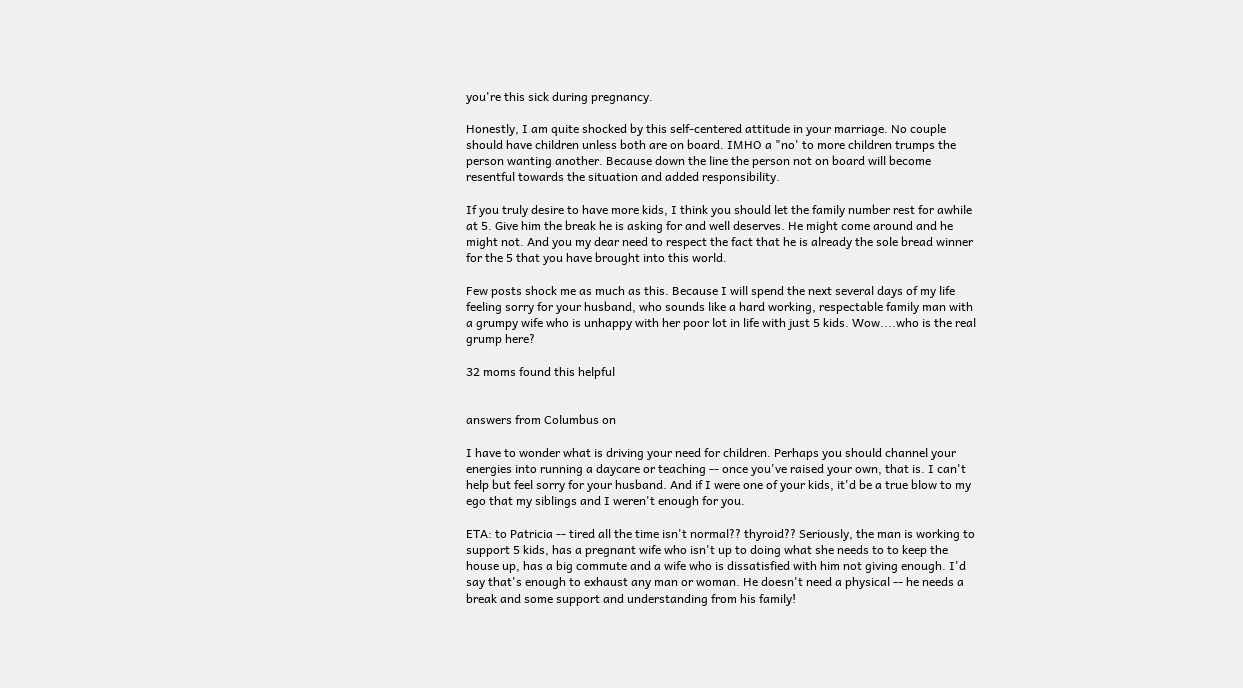you're this sick during pregnancy.

Honestly, I am quite shocked by this self-centered attitude in your marriage. No couple should have children unless both are on board. IMHO a "no' to more children trumps the person wanting another. Because down the line the person not on board will become resentful towards the situation and added responsibility.

If you truly desire to have more kids, I think you should let the family number rest for awhile at 5. Give him the break he is asking for and well deserves. He might come around and he might not. And you my dear need to respect the fact that he is already the sole bread winner for the 5 that you have brought into this world.

Few posts shock me as much as this. Because I will spend the next several days of my life feeling sorry for your husband, who sounds like a hard working, respectable family man with a grumpy wife who is unhappy with her poor lot in life with just 5 kids. Wow....who is the real grump here?

32 moms found this helpful


answers from Columbus on

I have to wonder what is driving your need for children. Perhaps you should channel your energies into running a daycare or teaching -- once you've raised your own, that is. I can't help but feel sorry for your husband. And if I were one of your kids, it'd be a true blow to my ego that my siblings and I weren't enough for you.

ETA: to Patricia -- tired all the time isn't normal?? thyroid?? Seriously, the man is working to support 5 kids, has a pregnant wife who isn't up to doing what she needs to to keep the house up, has a big commute and a wife who is dissatisfied with him not giving enough. I'd say that's enough to exhaust any man or woman. He doesn't need a physical -- he needs a break and some support and understanding from his family!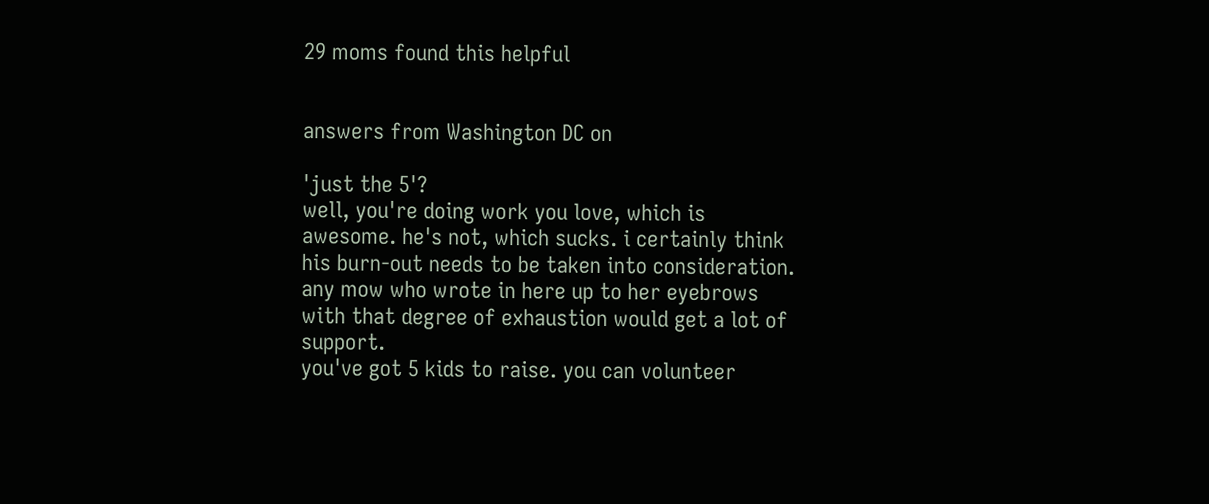29 moms found this helpful


answers from Washington DC on

'just the 5'?
well, you're doing work you love, which is awesome. he's not, which sucks. i certainly think his burn-out needs to be taken into consideration. any mow who wrote in here up to her eyebrows with that degree of exhaustion would get a lot of support.
you've got 5 kids to raise. you can volunteer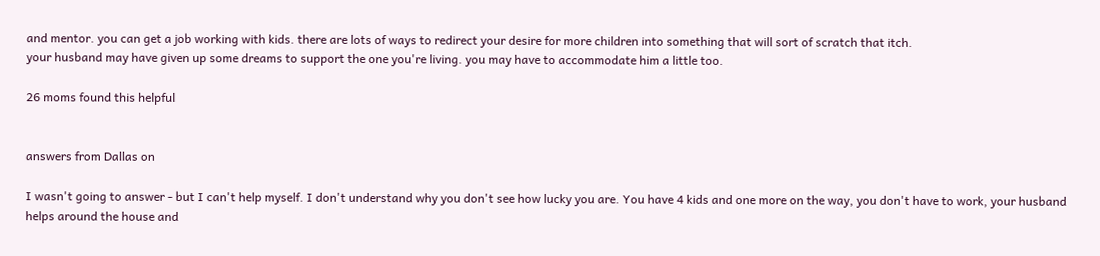and mentor. you can get a job working with kids. there are lots of ways to redirect your desire for more children into something that will sort of scratch that itch.
your husband may have given up some dreams to support the one you're living. you may have to accommodate him a little too.

26 moms found this helpful


answers from Dallas on

I wasn't going to answer - but I can't help myself. I don't understand why you don't see how lucky you are. You have 4 kids and one more on the way, you don't have to work, your husband helps around the house and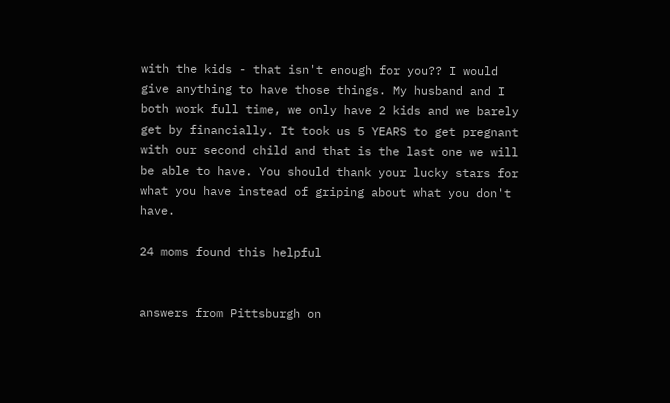with the kids - that isn't enough for you?? I would give anything to have those things. My husband and I both work full time, we only have 2 kids and we barely get by financially. It took us 5 YEARS to get pregnant with our second child and that is the last one we will be able to have. You should thank your lucky stars for what you have instead of griping about what you don't have.

24 moms found this helpful


answers from Pittsburgh on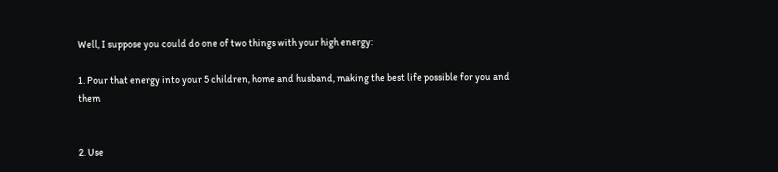Well, I suppose you could do one of two things with your high energy:

1. Pour that energy into your 5 children, home and husband, making the best life possible for you and them


2. Use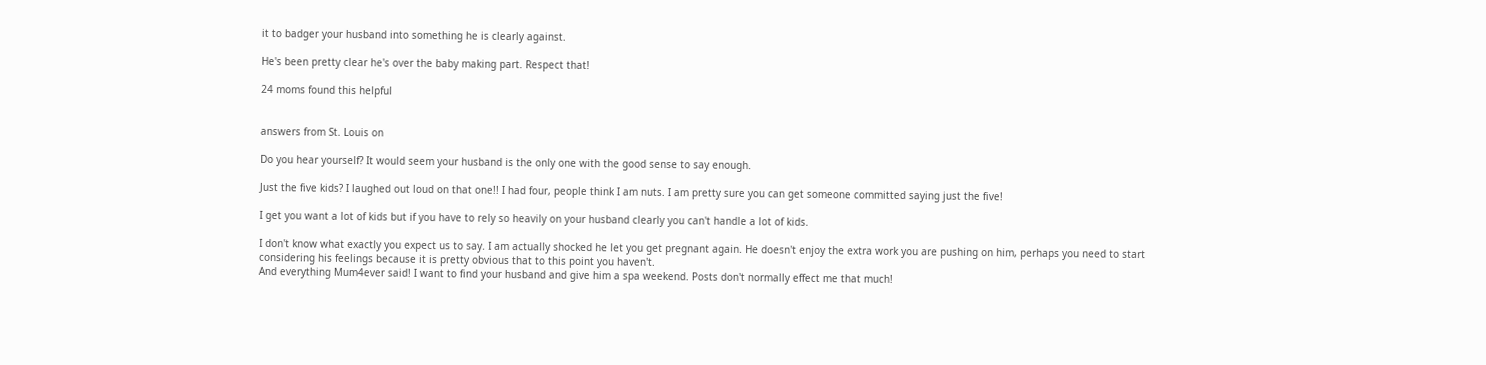it to badger your husband into something he is clearly against.

He's been pretty clear he's over the baby making part. Respect that!

24 moms found this helpful


answers from St. Louis on

Do you hear yourself? It would seem your husband is the only one with the good sense to say enough.

Just the five kids? I laughed out loud on that one!! I had four, people think I am nuts. I am pretty sure you can get someone committed saying just the five!

I get you want a lot of kids but if you have to rely so heavily on your husband clearly you can't handle a lot of kids.

I don't know what exactly you expect us to say. I am actually shocked he let you get pregnant again. He doesn't enjoy the extra work you are pushing on him, perhaps you need to start considering his feelings because it is pretty obvious that to this point you haven't.
And everything Mum4ever said! I want to find your husband and give him a spa weekend. Posts don't normally effect me that much!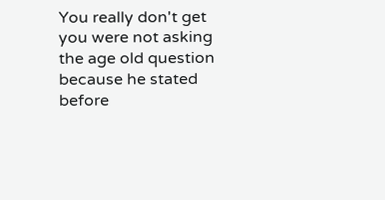You really don't get you were not asking the age old question because he stated before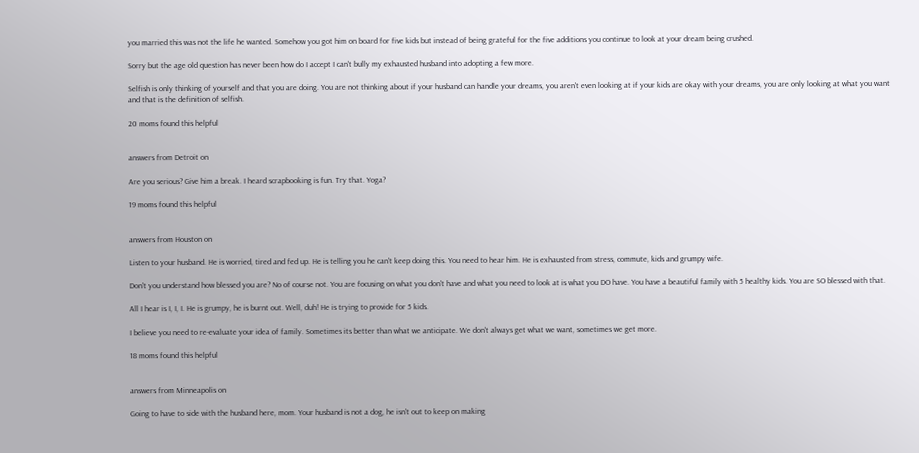you married this was not the life he wanted. Somehow you got him on board for five kids but instead of being grateful for the five additions you continue to look at your dream being crushed.

Sorry but the age old question has never been how do I accept I can't bully my exhausted husband into adopting a few more.

Selfish is only thinking of yourself and that you are doing. You are not thinking about if your husband can handle your dreams, you aren't even looking at if your kids are okay with your dreams, you are only looking at what you want and that is the definition of selfish.

20 moms found this helpful


answers from Detroit on

Are you serious? Give him a break. I heard scrapbooking is fun. Try that. Yoga?

19 moms found this helpful


answers from Houston on

Listen to your husband. He is worried, tired and fed up. He is telling you he can't keep doing this. You need to hear him. He is exhausted from stress, commute, kids and grumpy wife.

Don't you understand how blessed you are? No of course not. You are focusing on what you don't have and what you need to look at is what you DO have. You have a beautiful family with 5 healthy kids. You are SO blessed with that.

All I hear is I, I, I. He is grumpy, he is burnt out. Well, duh! He is trying to provide for 5 kids.

I believe you need to re-evaluate your idea of family. Sometimes its better than what we anticipate. We don't always get what we want, sometimes we get more.

18 moms found this helpful


answers from Minneapolis on

Going to have to side with the husband here, mom. Your husband is not a dog, he isn't out to keep on making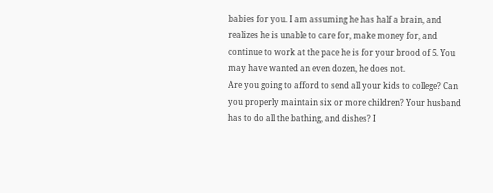babies for you. I am assuming he has half a brain, and realizes he is unable to care for, make money for, and continue to work at the pace he is for your brood of 5. You may have wanted an even dozen, he does not.
Are you going to afford to send all your kids to college? Can you properly maintain six or more children? Your husband has to do all the bathing, and dishes? I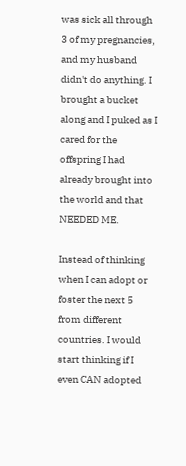was sick all through 3 of my pregnancies, and my husband didn't do anything. I brought a bucket along and I puked as I cared for the offspring I had already brought into the world and that NEEDED ME.

Instead of thinking when I can adopt or foster the next 5 from different countries. I would start thinking if I even CAN adopted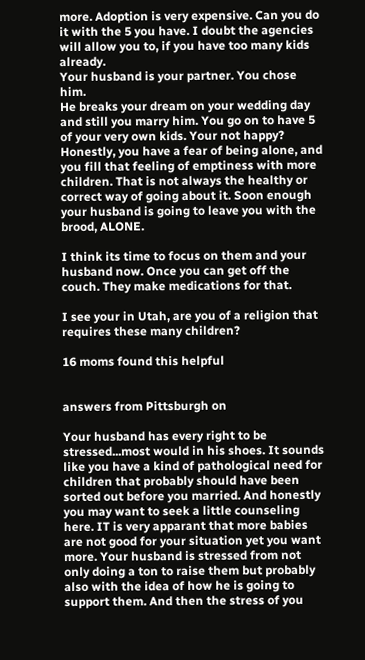more. Adoption is very expensive. Can you do it with the 5 you have. I doubt the agencies will allow you to, if you have too many kids already.
Your husband is your partner. You chose him.
He breaks your dream on your wedding day and still you marry him. You go on to have 5 of your very own kids. Your not happy? Honestly, you have a fear of being alone, and you fill that feeling of emptiness with more children. That is not always the healthy or correct way of going about it. Soon enough your husband is going to leave you with the brood, ALONE.

I think its time to focus on them and your husband now. Once you can get off the couch. They make medications for that.

I see your in Utah, are you of a religion that requires these many children?

16 moms found this helpful


answers from Pittsburgh on

Your husband has every right to be stressed...most would in his shoes. It sounds like you have a kind of pathological need for children that probably should have been sorted out before you married. And honestly you may want to seek a little counseling here. IT is very apparant that more babies are not good for your situation yet you want more. Your husband is stressed from not only doing a ton to raise them but probably also with the idea of how he is going to support them. And then the stress of you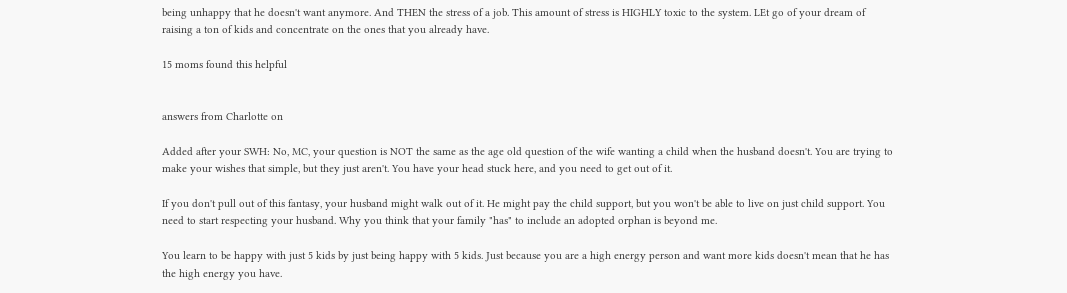being unhappy that he doesn't want anymore. And THEN the stress of a job. This amount of stress is HIGHLY toxic to the system. LEt go of your dream of raising a ton of kids and concentrate on the ones that you already have.

15 moms found this helpful


answers from Charlotte on

Added after your SWH: No, MC, your question is NOT the same as the age old question of the wife wanting a child when the husband doesn't. You are trying to make your wishes that simple, but they just aren't. You have your head stuck here, and you need to get out of it.

If you don't pull out of this fantasy, your husband might walk out of it. He might pay the child support, but you won't be able to live on just child support. You need to start respecting your husband. Why you think that your family "has" to include an adopted orphan is beyond me.

You learn to be happy with just 5 kids by just being happy with 5 kids. Just because you are a high energy person and want more kids doesn't mean that he has the high energy you have.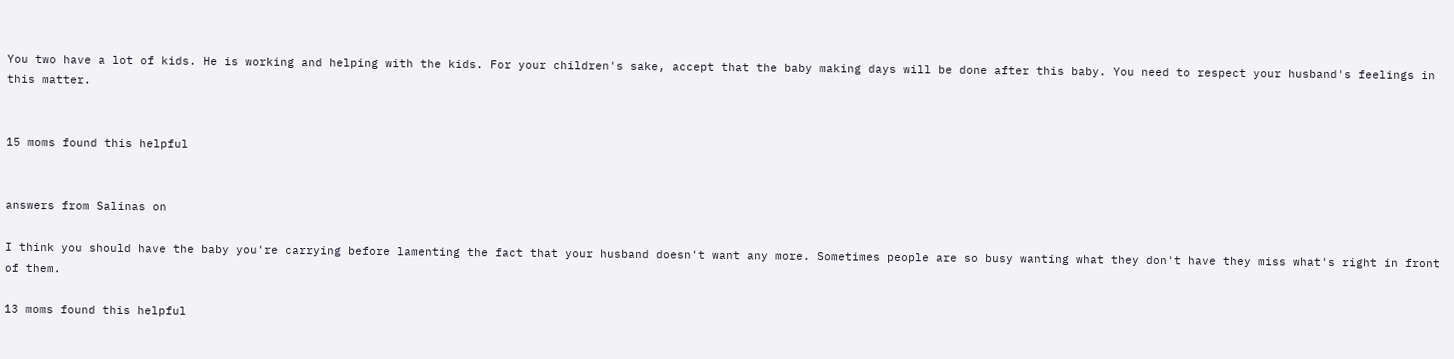You two have a lot of kids. He is working and helping with the kids. For your children's sake, accept that the baby making days will be done after this baby. You need to respect your husband's feelings in this matter.


15 moms found this helpful


answers from Salinas on

I think you should have the baby you're carrying before lamenting the fact that your husband doesn't want any more. Sometimes people are so busy wanting what they don't have they miss what's right in front of them.

13 moms found this helpful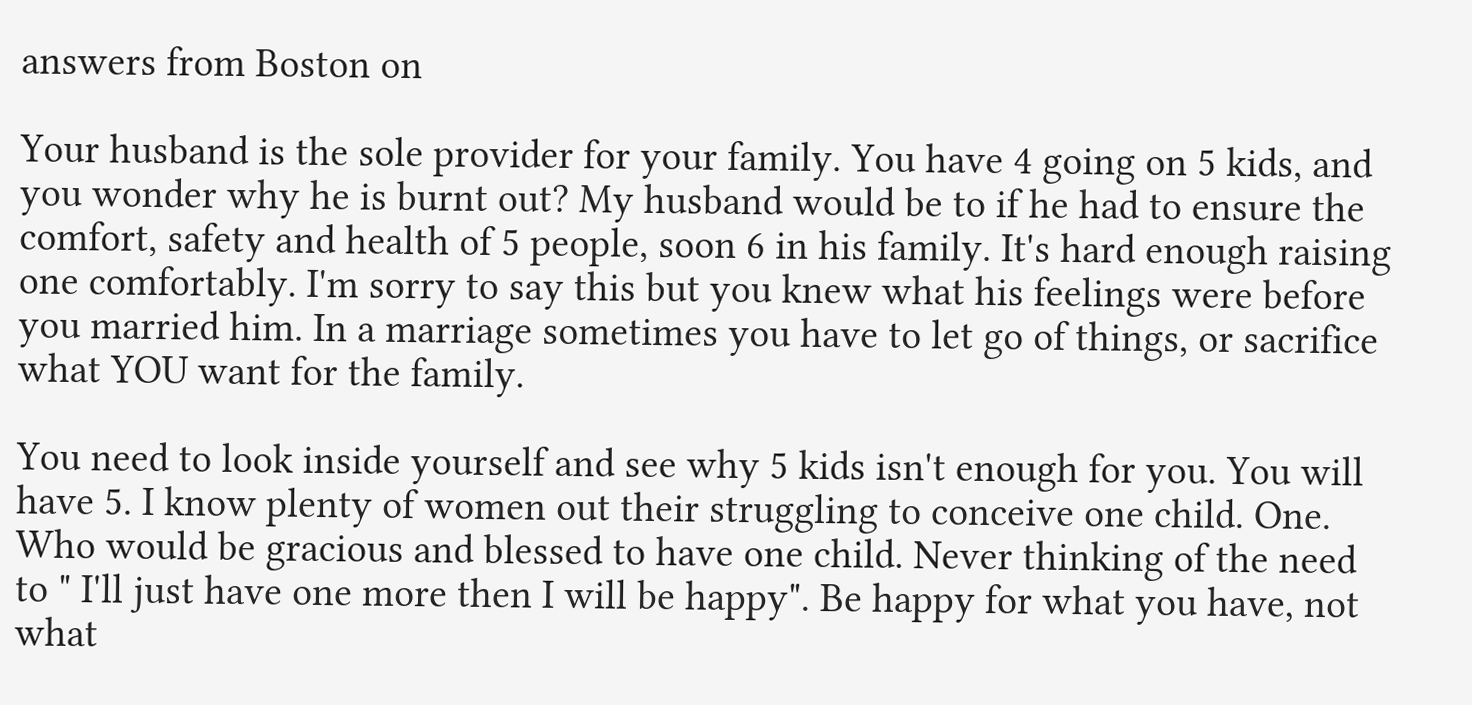answers from Boston on

Your husband is the sole provider for your family. You have 4 going on 5 kids, and you wonder why he is burnt out? My husband would be to if he had to ensure the comfort, safety and health of 5 people, soon 6 in his family. It's hard enough raising one comfortably. I'm sorry to say this but you knew what his feelings were before you married him. In a marriage sometimes you have to let go of things, or sacrifice what YOU want for the family.

You need to look inside yourself and see why 5 kids isn't enough for you. You will have 5. I know plenty of women out their struggling to conceive one child. One. Who would be gracious and blessed to have one child. Never thinking of the need to " I'll just have one more then I will be happy". Be happy for what you have, not what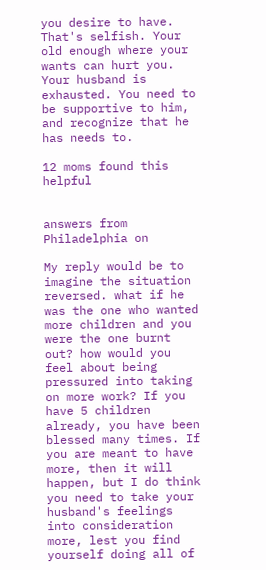you desire to have. That's selfish. Your old enough where your wants can hurt you. Your husband is exhausted. You need to be supportive to him, and recognize that he has needs to.

12 moms found this helpful


answers from Philadelphia on

My reply would be to imagine the situation reversed. what if he was the one who wanted more children and you were the one burnt out? how would you feel about being pressured into taking on more work? If you have 5 children already, you have been blessed many times. If you are meant to have more, then it will happen, but I do think you need to take your husband's feelings into consideration more, lest you find yourself doing all of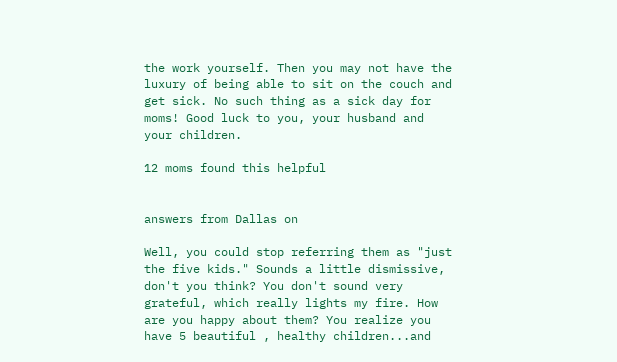the work yourself. Then you may not have the luxury of being able to sit on the couch and get sick. No such thing as a sick day for moms! Good luck to you, your husband and your children.

12 moms found this helpful


answers from Dallas on

Well, you could stop referring them as "just the five kids." Sounds a little dismissive, don't you think? You don't sound very grateful, which really lights my fire. How are you happy about them? You realize you have 5 beautiful , healthy children...and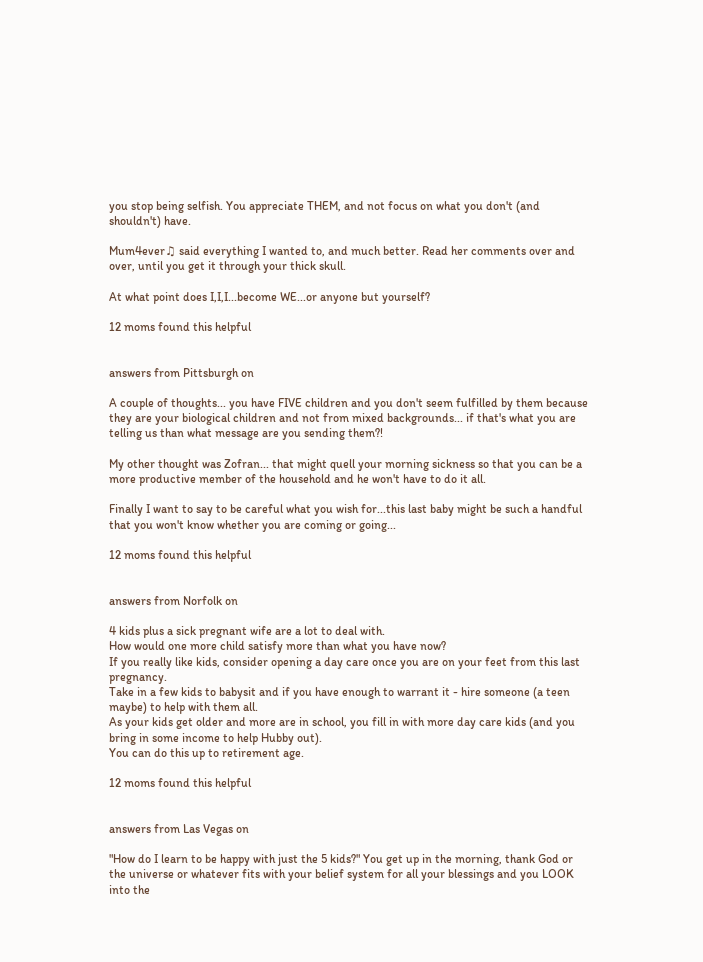you stop being selfish. You appreciate THEM, and not focus on what you don't (and shouldn't) have.

Mum4ever♫ said everything I wanted to, and much better. Read her comments over and over, until you get it through your thick skull.

At what point does I,I,I...become WE...or anyone but yourself?

12 moms found this helpful


answers from Pittsburgh on

A couple of thoughts... you have FIVE children and you don't seem fulfilled by them because they are your biological children and not from mixed backgrounds... if that's what you are telling us than what message are you sending them?!

My other thought was Zofran... that might quell your morning sickness so that you can be a more productive member of the household and he won't have to do it all.

Finally I want to say to be careful what you wish for...this last baby might be such a handful that you won't know whether you are coming or going...

12 moms found this helpful


answers from Norfolk on

4 kids plus a sick pregnant wife are a lot to deal with.
How would one more child satisfy more than what you have now?
If you really like kids, consider opening a day care once you are on your feet from this last pregnancy.
Take in a few kids to babysit and if you have enough to warrant it - hire someone (a teen maybe) to help with them all.
As your kids get older and more are in school, you fill in with more day care kids (and you bring in some income to help Hubby out).
You can do this up to retirement age.

12 moms found this helpful


answers from Las Vegas on

"How do I learn to be happy with just the 5 kids?" You get up in the morning, thank God or the universe or whatever fits with your belief system for all your blessings and you LOOK into the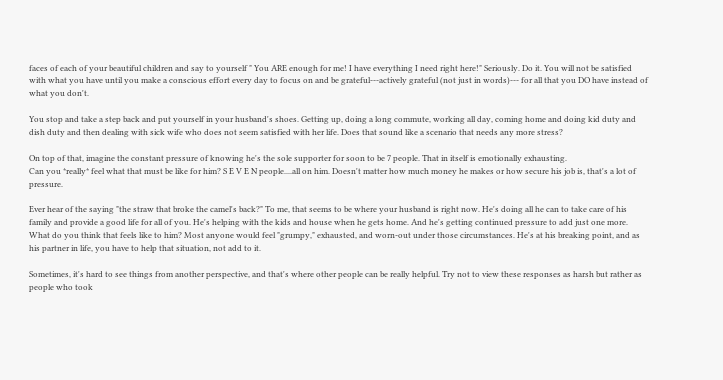faces of each of your beautiful children and say to yourself " You ARE enough for me! I have everything I need right here!" Seriously. Do it. You will not be satisfied with what you have until you make a conscious effort every day to focus on and be grateful---actively grateful (not just in words)--- for all that you DO have instead of what you don't.

You stop and take a step back and put yourself in your husband's shoes. Getting up, doing a long commute, working all day, coming home and doing kid duty and dish duty and then dealing with sick wife who does not seem satisfied with her life. Does that sound like a scenario that needs any more stress?

On top of that, imagine the constant pressure of knowing he's the sole supporter for soon to be 7 people. That in itself is emotionally exhausting.
Can you *really* feel what that must be like for him? S E V E N people....all on him. Doesn't matter how much money he makes or how secure his job is, that's a lot of pressure.

Ever hear of the saying "the straw that broke the camel's back?" To me, that seems to be where your husband is right now. He's doing all he can to take care of his family and provide a good life for all of you. He's helping with the kids and house when he gets home. And he's getting continued pressure to add just one more. What do you think that feels like to him? Most anyone would feel "grumpy," exhausted, and worn-out under those circumstances. He's at his breaking point, and as his partner in life, you have to help that situation, not add to it.

Sometimes, it's hard to see things from another perspective, and that's where other people can be really helpful. Try not to view these responses as harsh but rather as people who took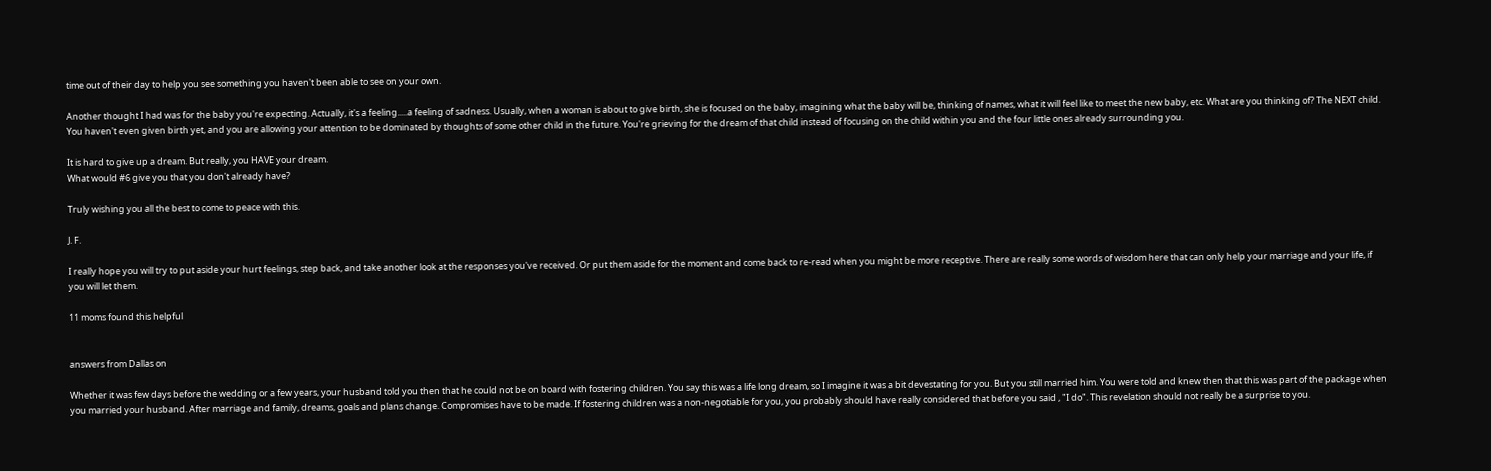time out of their day to help you see something you haven't been able to see on your own.

Another thought I had was for the baby you're expecting. Actually, it's a feeling.....a feeling of sadness. Usually, when a woman is about to give birth, she is focused on the baby, imagining what the baby will be, thinking of names, what it will feel like to meet the new baby, etc. What are you thinking of? The NEXT child. You haven't even given birth yet, and you are allowing your attention to be dominated by thoughts of some other child in the future. You're grieving for the dream of that child instead of focusing on the child within you and the four little ones already surrounding you.

It is hard to give up a dream. But really, you HAVE your dream.
What would #6 give you that you don't already have?

Truly wishing you all the best to come to peace with this.

J. F.

I really hope you will try to put aside your hurt feelings, step back, and take another look at the responses you've received. Or put them aside for the moment and come back to re-read when you might be more receptive. There are really some words of wisdom here that can only help your marriage and your life, if you will let them.

11 moms found this helpful


answers from Dallas on

Whether it was few days before the wedding or a few years, your husband told you then that he could not be on board with fostering children. You say this was a life long dream, so I imagine it was a bit devestating for you. But you still married him. You were told and knew then that this was part of the package when you married your husband. After marriage and family, dreams, goals and plans change. Compromises have to be made. If fostering children was a non-negotiable for you, you probably should have really considered that before you said , "I do". This revelation should not really be a surprise to you.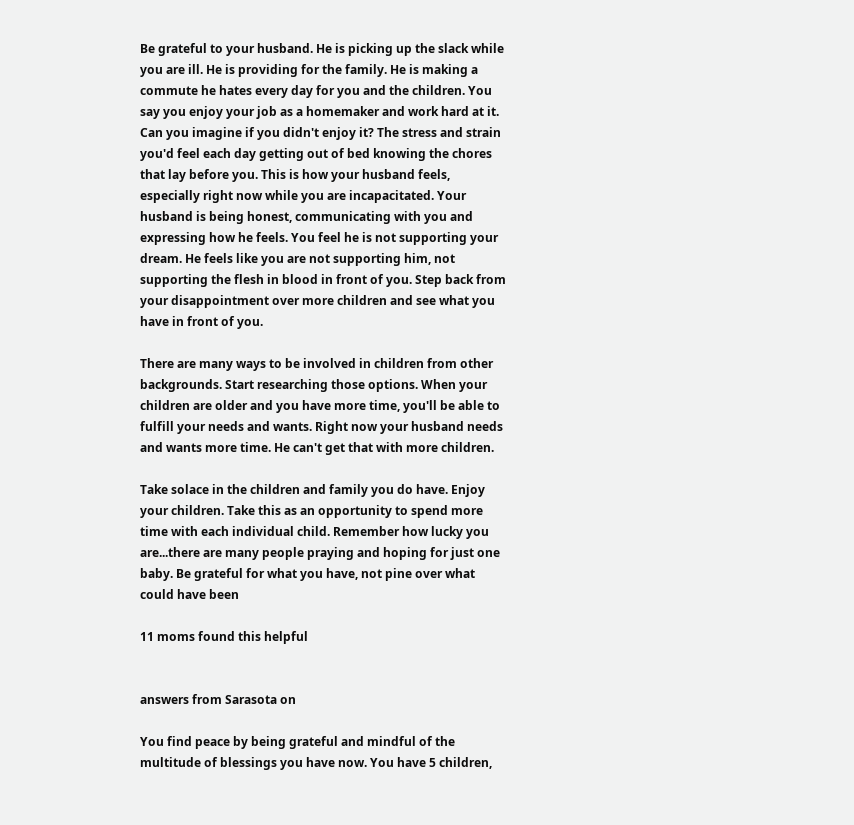Be grateful to your husband. He is picking up the slack while you are ill. He is providing for the family. He is making a commute he hates every day for you and the children. You say you enjoy your job as a homemaker and work hard at it. Can you imagine if you didn't enjoy it? The stress and strain you'd feel each day getting out of bed knowing the chores that lay before you. This is how your husband feels, especially right now while you are incapacitated. Your husband is being honest, communicating with you and expressing how he feels. You feel he is not supporting your dream. He feels like you are not supporting him, not supporting the flesh in blood in front of you. Step back from your disappointment over more children and see what you have in front of you.

There are many ways to be involved in children from other backgrounds. Start researching those options. When your children are older and you have more time, you'll be able to fulfill your needs and wants. Right now your husband needs and wants more time. He can't get that with more children.

Take solace in the children and family you do have. Enjoy your children. Take this as an opportunity to spend more time with each individual child. Remember how lucky you are...there are many people praying and hoping for just one baby. Be grateful for what you have, not pine over what could have been

11 moms found this helpful


answers from Sarasota on

You find peace by being grateful and mindful of the multitude of blessings you have now. You have 5 children,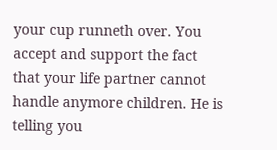your cup runneth over. You accept and support the fact that your life partner cannot handle anymore children. He is telling you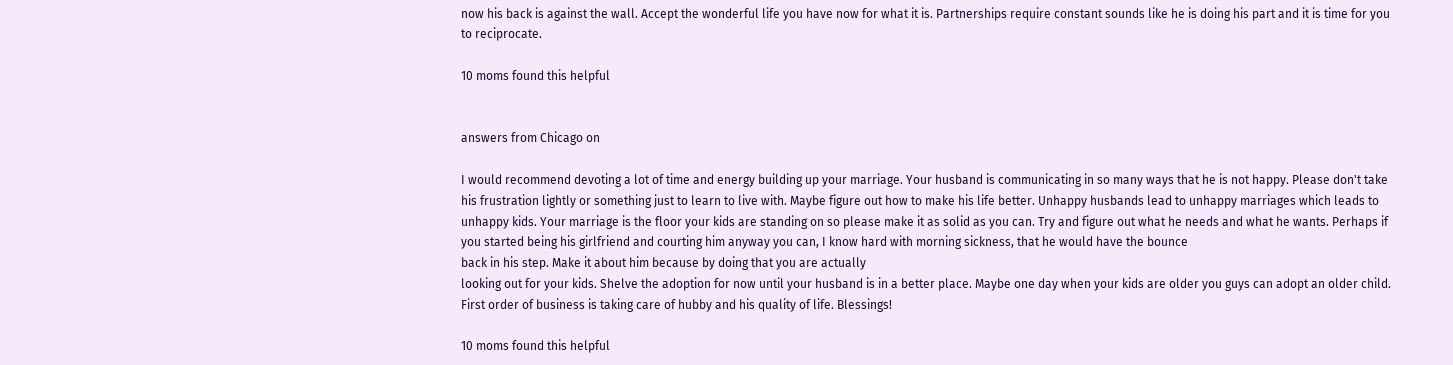now his back is against the wall. Accept the wonderful life you have now for what it is. Partnerships require constant sounds like he is doing his part and it is time for you to reciprocate.

10 moms found this helpful


answers from Chicago on

I would recommend devoting a lot of time and energy building up your marriage. Your husband is communicating in so many ways that he is not happy. Please don't take his frustration lightly or something just to learn to live with. Maybe figure out how to make his life better. Unhappy husbands lead to unhappy marriages which leads to unhappy kids. Your marriage is the floor your kids are standing on so please make it as solid as you can. Try and figure out what he needs and what he wants. Perhaps if you started being his girlfriend and courting him anyway you can, I know hard with morning sickness, that he would have the bounce
back in his step. Make it about him because by doing that you are actually
looking out for your kids. Shelve the adoption for now until your husband is in a better place. Maybe one day when your kids are older you guys can adopt an older child. First order of business is taking care of hubby and his quality of life. Blessings!

10 moms found this helpful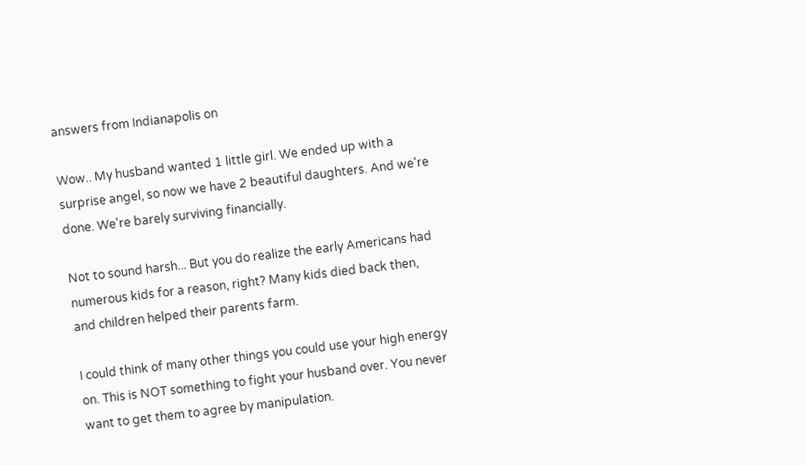answers from Indianapolis on

Wow.. My husband wanted 1 little girl. We ended up with a surprise angel, so now we have 2 beautiful daughters. And we're done. We're barely surviving financially.

Not to sound harsh... But you do realize the early Americans had numerous kids for a reason, right? Many kids died back then, and children helped their parents farm.

I could think of many other things you could use your high energy on. This is NOT something to fight your husband over. You never want to get them to agree by manipulation.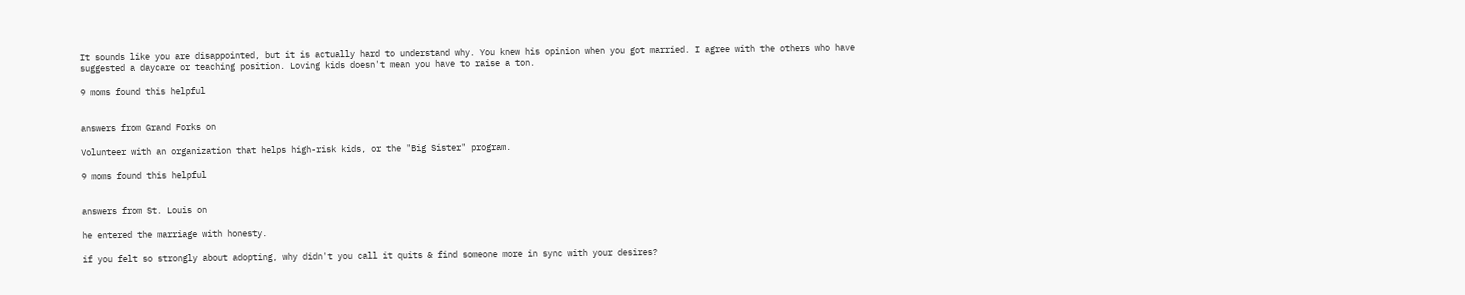It sounds like you are disappointed, but it is actually hard to understand why. You knew his opinion when you got married. I agree with the others who have suggested a daycare or teaching position. Loving kids doesn't mean you have to raise a ton.

9 moms found this helpful


answers from Grand Forks on

Volunteer with an organization that helps high-risk kids, or the "Big Sister" program.

9 moms found this helpful


answers from St. Louis on

he entered the marriage with honesty.

if you felt so strongly about adopting, why didn't you call it quits & find someone more in sync with your desires?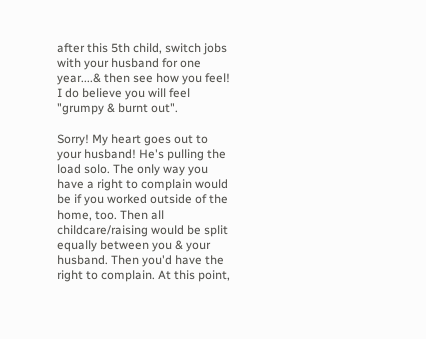after this 5th child, switch jobs with your husband for one year....& then see how you feel! I do believe you will feel "grumpy & burnt out".

Sorry! My heart goes out to your husband! He's pulling the load solo. The only way you have a right to complain would be if you worked outside of the home, too. Then all childcare/raising would be split equally between you & your husband. Then you'd have the right to complain. At this point,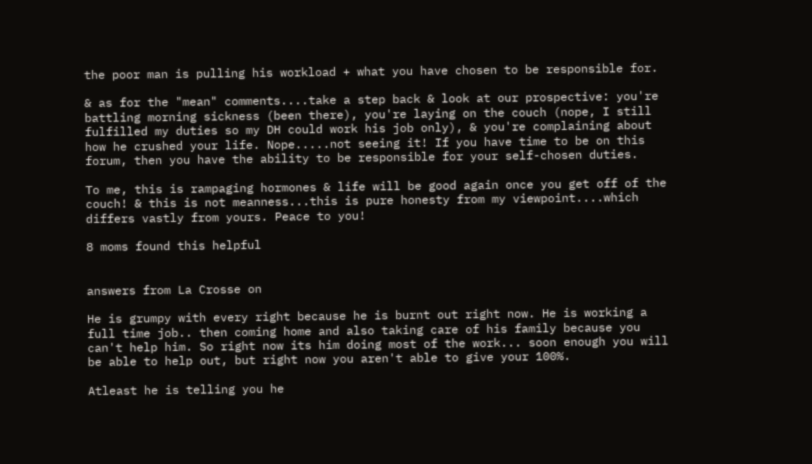the poor man is pulling his workload + what you have chosen to be responsible for.

& as for the "mean" comments....take a step back & look at our prospective: you're battling morning sickness (been there), you're laying on the couch (nope, I still fulfilled my duties so my DH could work his job only), & you're complaining about how he crushed your life. Nope.....not seeing it! If you have time to be on this forum, then you have the ability to be responsible for your self-chosen duties.

To me, this is rampaging hormones & life will be good again once you get off of the couch! & this is not meanness...this is pure honesty from my viewpoint....which differs vastly from yours. Peace to you!

8 moms found this helpful


answers from La Crosse on

He is grumpy with every right because he is burnt out right now. He is working a full time job.. then coming home and also taking care of his family because you can't help him. So right now its him doing most of the work... soon enough you will be able to help out, but right now you aren't able to give your 100%.

Atleast he is telling you he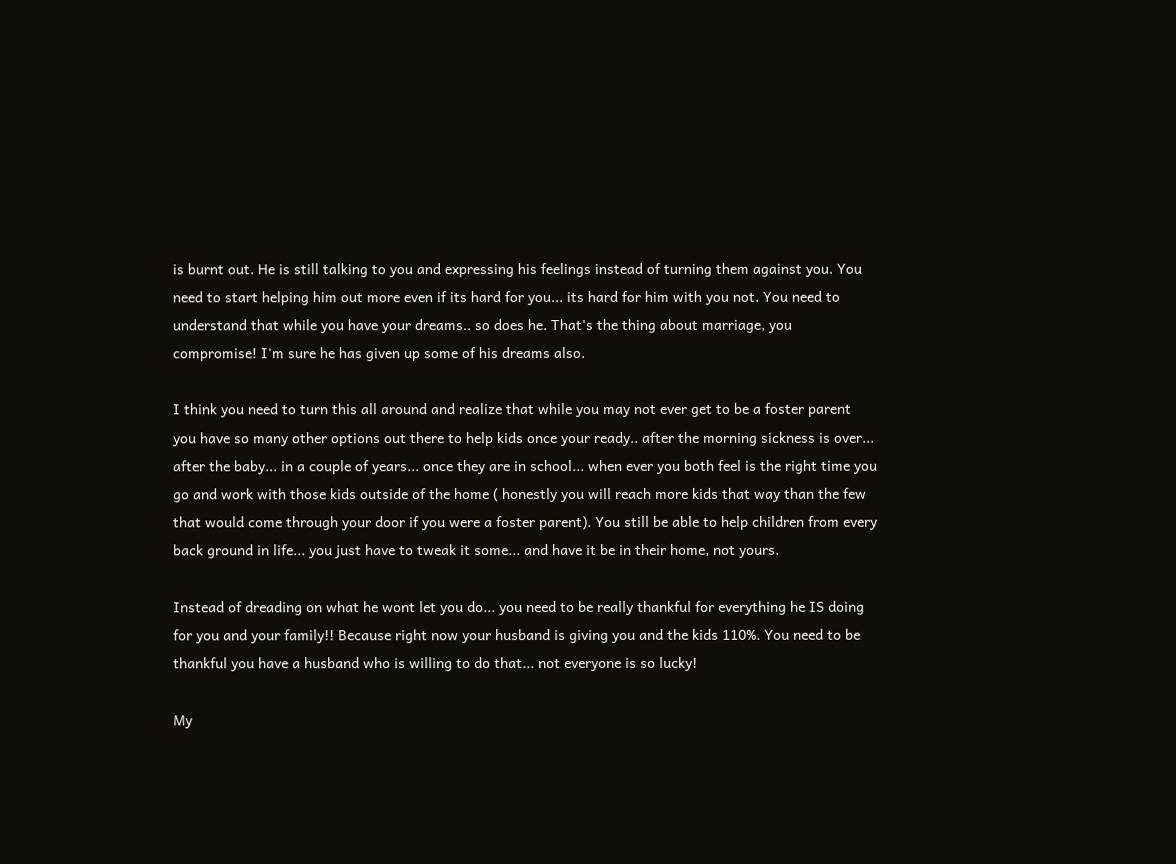is burnt out. He is still talking to you and expressing his feelings instead of turning them against you. You need to start helping him out more even if its hard for you... its hard for him with you not. You need to understand that while you have your dreams.. so does he. That's the thing about marriage, you compromise! I'm sure he has given up some of his dreams also.

I think you need to turn this all around and realize that while you may not ever get to be a foster parent you have so many other options out there to help kids once your ready.. after the morning sickness is over... after the baby... in a couple of years... once they are in school... when ever you both feel is the right time you go and work with those kids outside of the home ( honestly you will reach more kids that way than the few that would come through your door if you were a foster parent). You still be able to help children from every back ground in life... you just have to tweak it some... and have it be in their home, not yours.

Instead of dreading on what he wont let you do... you need to be really thankful for everything he IS doing for you and your family!! Because right now your husband is giving you and the kids 110%. You need to be thankful you have a husband who is willing to do that... not everyone is so lucky!

My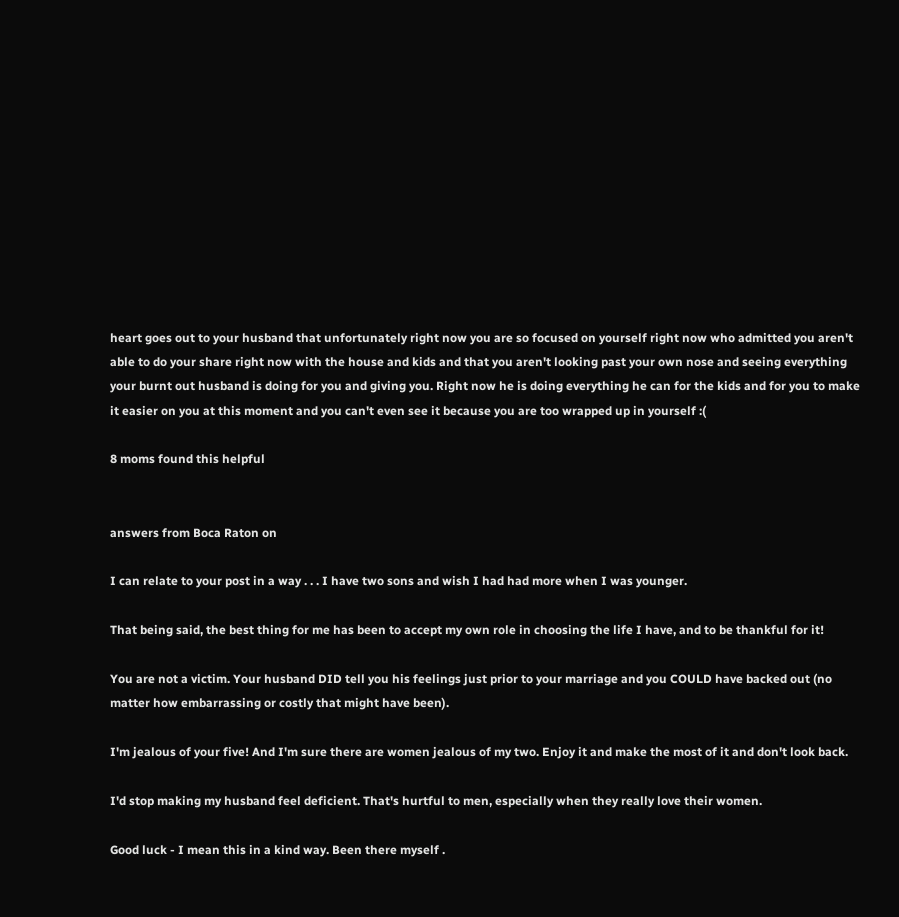heart goes out to your husband that unfortunately right now you are so focused on yourself right now who admitted you aren't able to do your share right now with the house and kids and that you aren't looking past your own nose and seeing everything your burnt out husband is doing for you and giving you. Right now he is doing everything he can for the kids and for you to make it easier on you at this moment and you can't even see it because you are too wrapped up in yourself :(

8 moms found this helpful


answers from Boca Raton on

I can relate to your post in a way . . . I have two sons and wish I had had more when I was younger.

That being said, the best thing for me has been to accept my own role in choosing the life I have, and to be thankful for it!

You are not a victim. Your husband DID tell you his feelings just prior to your marriage and you COULD have backed out (no matter how embarrassing or costly that might have been).

I'm jealous of your five! And I'm sure there are women jealous of my two. Enjoy it and make the most of it and don't look back.

I'd stop making my husband feel deficient. That's hurtful to men, especially when they really love their women.

Good luck - I mean this in a kind way. Been there myself .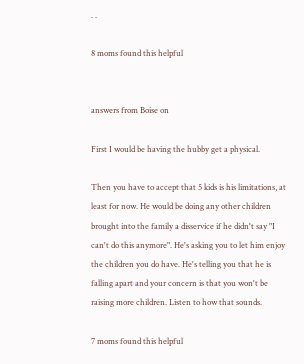. .

8 moms found this helpful


answers from Boise on

First I would be having the hubby get a physical.

Then you have to accept that 5 kids is his limitations, at least for now. He would be doing any other children brought into the family a disservice if he didn't say "I can't do this anymore". He's asking you to let him enjoy the children you do have. He's telling you that he is falling apart and your concern is that you won't be raising more children. Listen to how that sounds.

7 moms found this helpful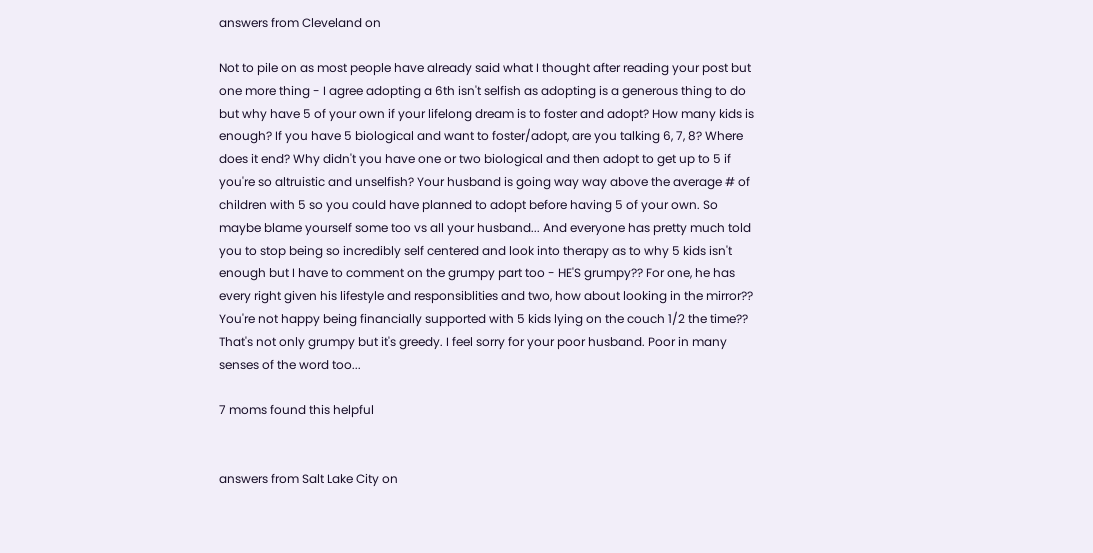answers from Cleveland on

Not to pile on as most people have already said what I thought after reading your post but one more thing - I agree adopting a 6th isn't selfish as adopting is a generous thing to do but why have 5 of your own if your lifelong dream is to foster and adopt? How many kids is enough? If you have 5 biological and want to foster/adopt, are you talking 6, 7, 8? Where does it end? Why didn't you have one or two biological and then adopt to get up to 5 if you're so altruistic and unselfish? Your husband is going way way above the average # of children with 5 so you could have planned to adopt before having 5 of your own. So maybe blame yourself some too vs all your husband... And everyone has pretty much told you to stop being so incredibly self centered and look into therapy as to why 5 kids isn't enough but I have to comment on the grumpy part too - HE'S grumpy?? For one, he has every right given his lifestyle and responsiblities and two, how about looking in the mirror?? You're not happy being financially supported with 5 kids lying on the couch 1/2 the time?? That's not only grumpy but it's greedy. I feel sorry for your poor husband. Poor in many senses of the word too...

7 moms found this helpful


answers from Salt Lake City on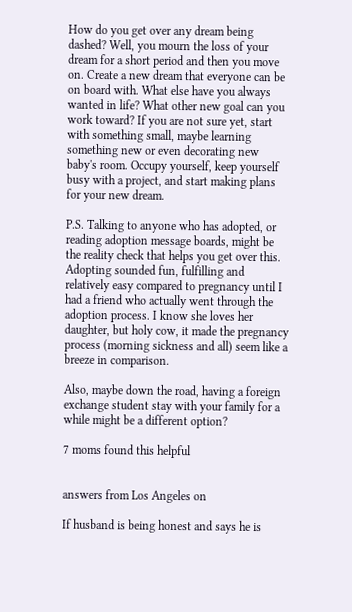How do you get over any dream being dashed? Well, you mourn the loss of your dream for a short period and then you move on. Create a new dream that everyone can be on board with. What else have you always wanted in life? What other new goal can you work toward? If you are not sure yet, start with something small, maybe learning something new or even decorating new baby's room. Occupy yourself, keep yourself busy with a project, and start making plans for your new dream.

P.S. Talking to anyone who has adopted, or reading adoption message boards, might be the reality check that helps you get over this. Adopting sounded fun, fulfilling and relatively easy compared to pregnancy until I had a friend who actually went through the adoption process. I know she loves her daughter, but holy cow, it made the pregnancy process (morning sickness and all) seem like a breeze in comparison.

Also, maybe down the road, having a foreign exchange student stay with your family for a while might be a different option?

7 moms found this helpful


answers from Los Angeles on

If husband is being honest and says he is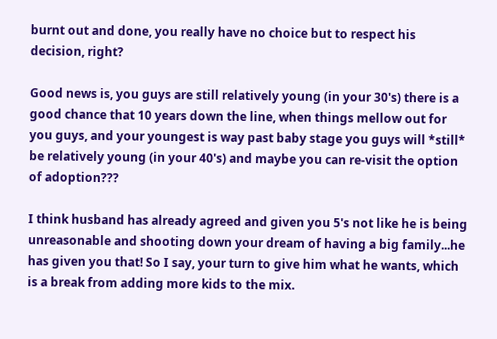burnt out and done, you really have no choice but to respect his decision, right?

Good news is, you guys are still relatively young (in your 30's) there is a good chance that 10 years down the line, when things mellow out for you guys, and your youngest is way past baby stage you guys will *still* be relatively young (in your 40's) and maybe you can re-visit the option of adoption???

I think husband has already agreed and given you 5's not like he is being unreasonable and shooting down your dream of having a big family...he has given you that! So I say, your turn to give him what he wants, which is a break from adding more kids to the mix.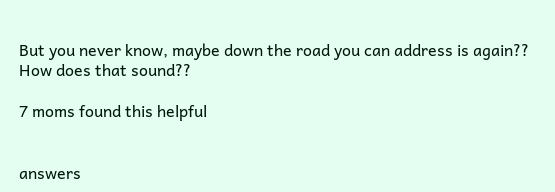But you never know, maybe down the road you can address is again??
How does that sound??

7 moms found this helpful


answers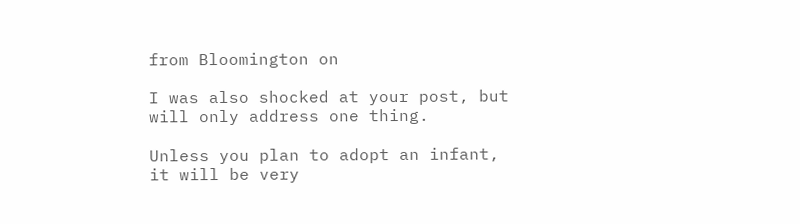from Bloomington on

I was also shocked at your post, but will only address one thing.

Unless you plan to adopt an infant, it will be very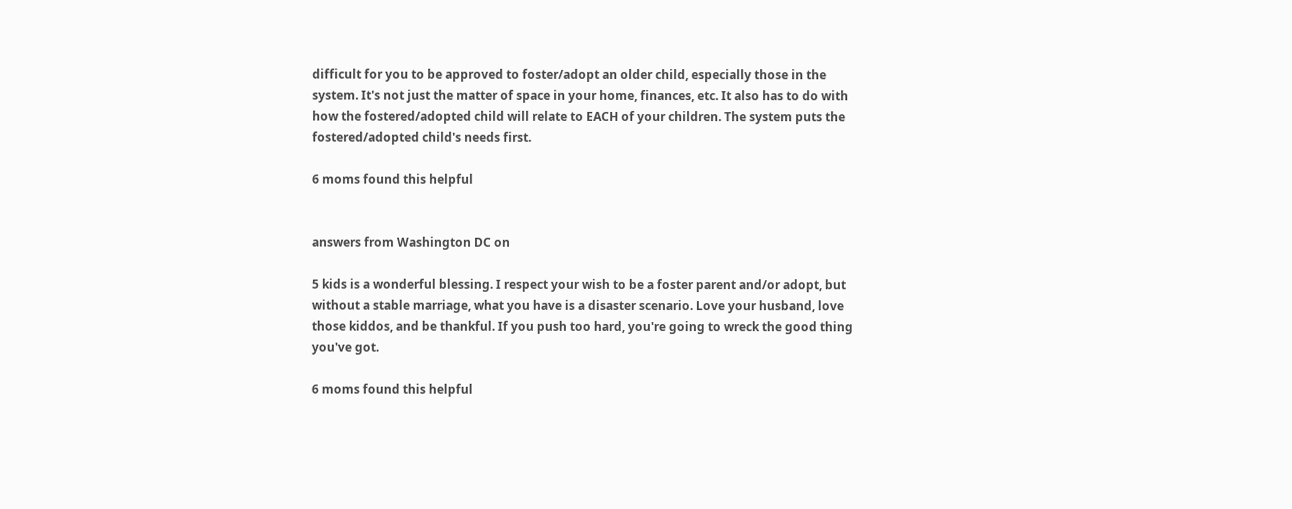difficult for you to be approved to foster/adopt an older child, especially those in the system. It's not just the matter of space in your home, finances, etc. It also has to do with how the fostered/adopted child will relate to EACH of your children. The system puts the fostered/adopted child's needs first.

6 moms found this helpful


answers from Washington DC on

5 kids is a wonderful blessing. I respect your wish to be a foster parent and/or adopt, but without a stable marriage, what you have is a disaster scenario. Love your husband, love those kiddos, and be thankful. If you push too hard, you're going to wreck the good thing you've got.

6 moms found this helpful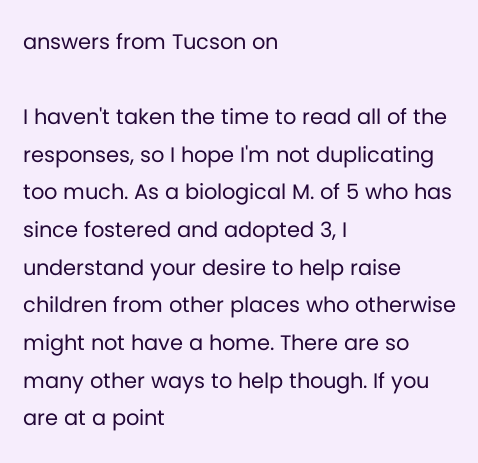answers from Tucson on

I haven't taken the time to read all of the responses, so I hope I'm not duplicating too much. As a biological M. of 5 who has since fostered and adopted 3, I understand your desire to help raise children from other places who otherwise might not have a home. There are so many other ways to help though. If you are at a point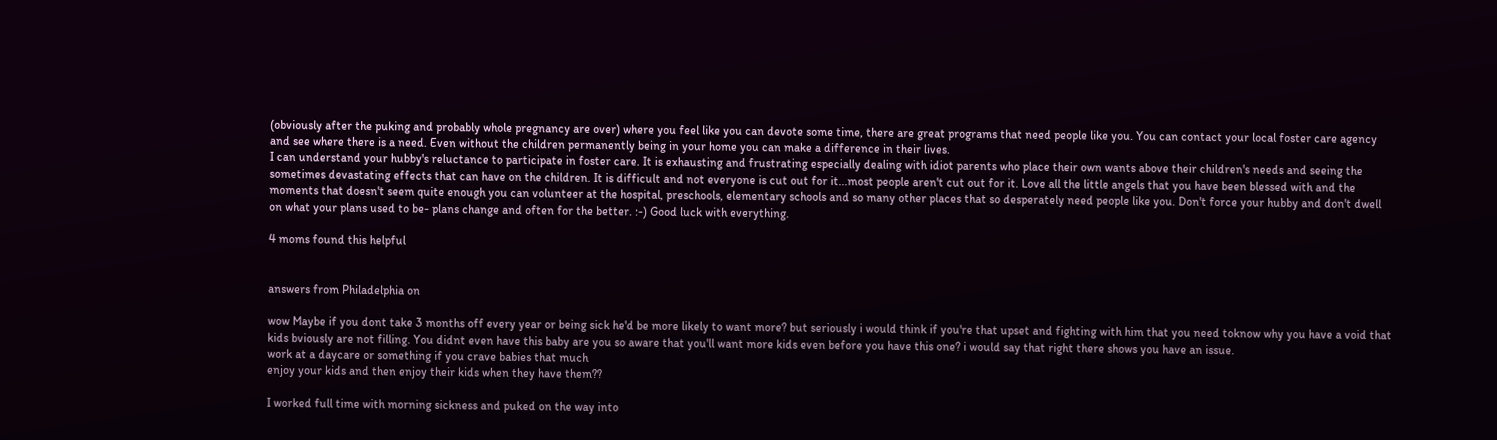(obviously after the puking and probably whole pregnancy are over) where you feel like you can devote some time, there are great programs that need people like you. You can contact your local foster care agency and see where there is a need. Even without the children permanently being in your home you can make a difference in their lives.
I can understand your hubby's reluctance to participate in foster care. It is exhausting and frustrating especially dealing with idiot parents who place their own wants above their children's needs and seeing the sometimes devastating effects that can have on the children. It is difficult and not everyone is cut out for it...most people aren't cut out for it. Love all the little angels that you have been blessed with and the moments that doesn't seem quite enough you can volunteer at the hospital, preschools, elementary schools and so many other places that so desperately need people like you. Don't force your hubby and don't dwell on what your plans used to be- plans change and often for the better. :-) Good luck with everything.

4 moms found this helpful


answers from Philadelphia on

wow Maybe if you dont take 3 months off every year or being sick he'd be more likely to want more? but seriously i would think if you're that upset and fighting with him that you need toknow why you have a void that kids bviously are not filling. You didnt even have this baby are you so aware that you'll want more kids even before you have this one? i would say that right there shows you have an issue.
work at a daycare or something if you crave babies that much
enjoy your kids and then enjoy their kids when they have them??

I worked full time with morning sickness and puked on the way into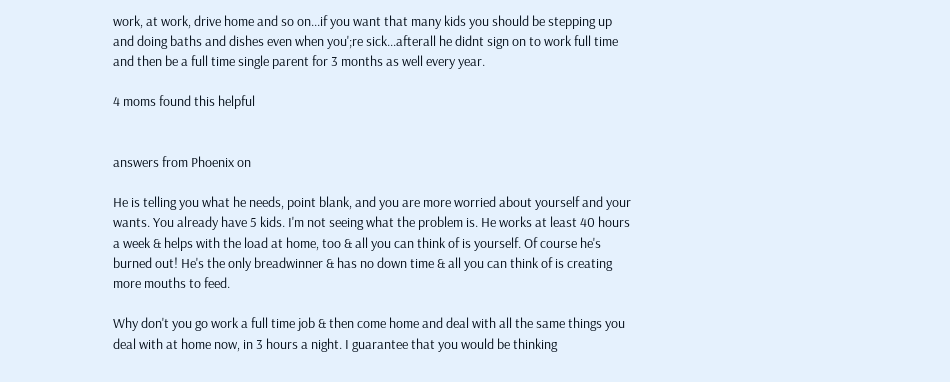work, at work, drive home and so on...if you want that many kids you should be stepping up and doing baths and dishes even when you';re sick...afterall he didnt sign on to work full time and then be a full time single parent for 3 months as well every year.

4 moms found this helpful


answers from Phoenix on

He is telling you what he needs, point blank, and you are more worried about yourself and your wants. You already have 5 kids. I'm not seeing what the problem is. He works at least 40 hours a week & helps with the load at home, too & all you can think of is yourself. Of course he's burned out! He's the only breadwinner & has no down time & all you can think of is creating more mouths to feed.

Why don't you go work a full time job & then come home and deal with all the same things you deal with at home now, in 3 hours a night. I guarantee that you would be thinking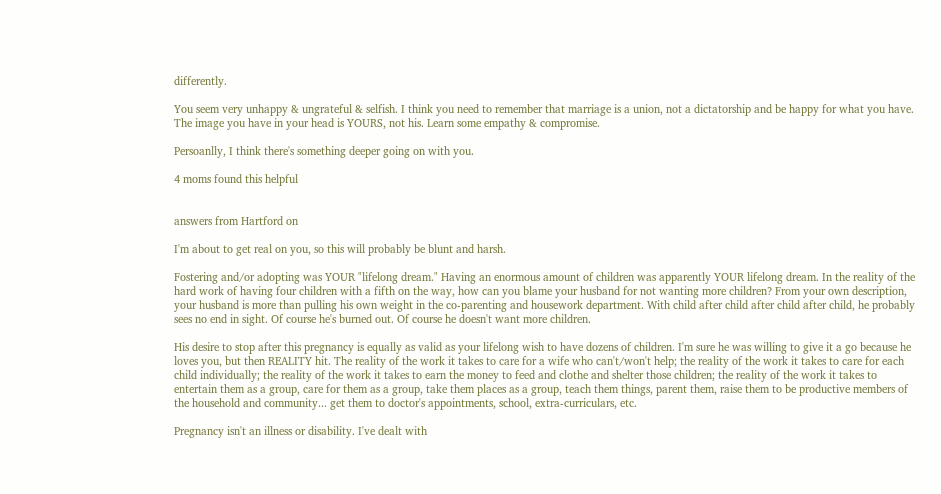differently.

You seem very unhappy & ungrateful & selfish. I think you need to remember that marriage is a union, not a dictatorship and be happy for what you have. The image you have in your head is YOURS, not his. Learn some empathy & compromise.

Persoanlly, I think there's something deeper going on with you.

4 moms found this helpful


answers from Hartford on

I'm about to get real on you, so this will probably be blunt and harsh.

Fostering and/or adopting was YOUR "lifelong dream." Having an enormous amount of children was apparently YOUR lifelong dream. In the reality of the hard work of having four children with a fifth on the way, how can you blame your husband for not wanting more children? From your own description, your husband is more than pulling his own weight in the co-parenting and housework department. With child after child after child after child, he probably sees no end in sight. Of course he's burned out. Of course he doesn't want more children.

His desire to stop after this pregnancy is equally as valid as your lifelong wish to have dozens of children. I'm sure he was willing to give it a go because he loves you, but then REALITY hit. The reality of the work it takes to care for a wife who can't/won't help; the reality of the work it takes to care for each child individually; the reality of the work it takes to earn the money to feed and clothe and shelter those children; the reality of the work it takes to entertain them as a group, care for them as a group, take them places as a group, teach them things, parent them, raise them to be productive members of the household and community... get them to doctor's appointments, school, extra-curriculars, etc.

Pregnancy isn't an illness or disability. I've dealt with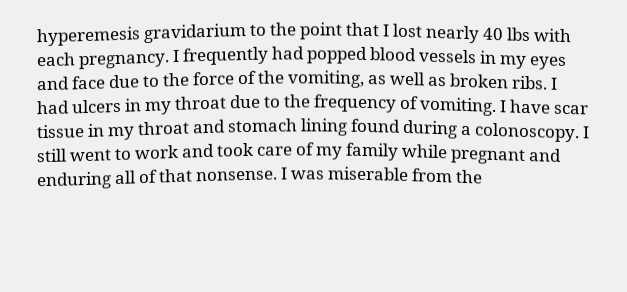hyperemesis gravidarium to the point that I lost nearly 40 lbs with each pregnancy. I frequently had popped blood vessels in my eyes and face due to the force of the vomiting, as well as broken ribs. I had ulcers in my throat due to the frequency of vomiting. I have scar tissue in my throat and stomach lining found during a colonoscopy. I still went to work and took care of my family while pregnant and enduring all of that nonsense. I was miserable from the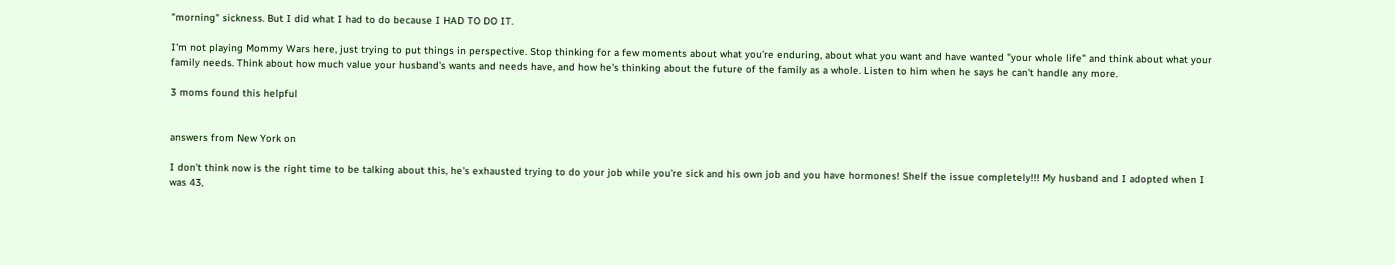"morning" sickness. But I did what I had to do because I HAD TO DO IT.

I'm not playing Mommy Wars here, just trying to put things in perspective. Stop thinking for a few moments about what you're enduring, about what you want and have wanted "your whole life" and think about what your family needs. Think about how much value your husband's wants and needs have, and how he's thinking about the future of the family as a whole. Listen to him when he says he can't handle any more.

3 moms found this helpful


answers from New York on

I don't think now is the right time to be talking about this, he's exhausted trying to do your job while you're sick and his own job and you have hormones! Shelf the issue completely!!! My husband and I adopted when I was 43,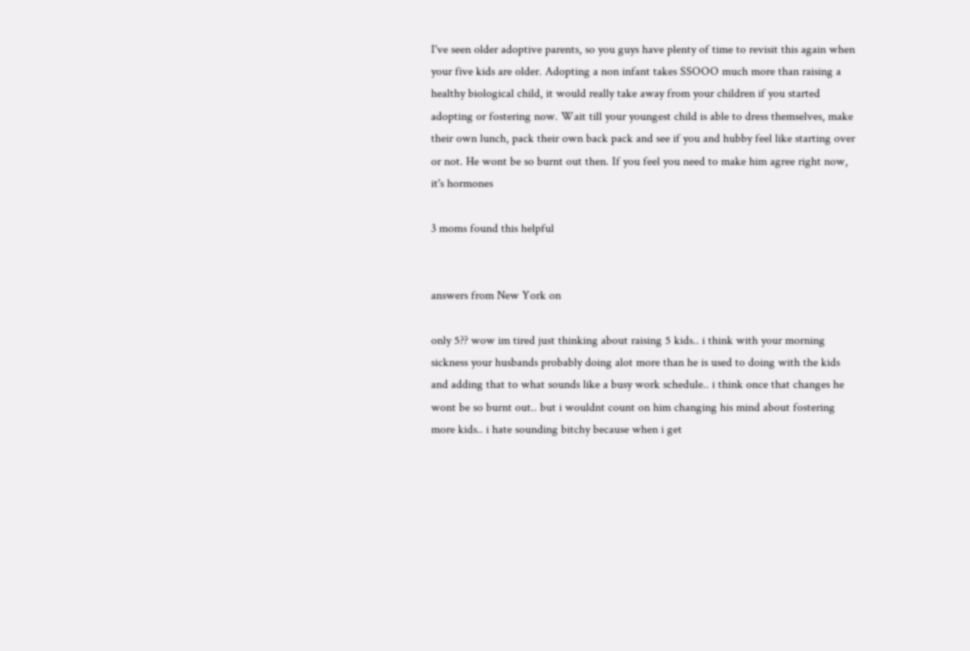I've seen older adoptive parents, so you guys have plenty of time to revisit this again when your five kids are older. Adopting a non infant takes SSOOO much more than raising a healthy biological child, it would really take away from your children if you started adopting or fostering now. Wait till your youngest child is able to dress themselves, make their own lunch, pack their own back pack and see if you and hubby feel like starting over or not. He wont be so burnt out then. If you feel you need to make him agree right now, it's hormones

3 moms found this helpful


answers from New York on

only 5?? wow im tired just thinking about raising 5 kids.. i think with your morning sickness your husbands probably doing alot more than he is used to doing with the kids and adding that to what sounds like a busy work schedule.. i think once that changes he wont be so burnt out.. but i wouldnt count on him changing his mind about fostering more kids.. i hate sounding bitchy because when i get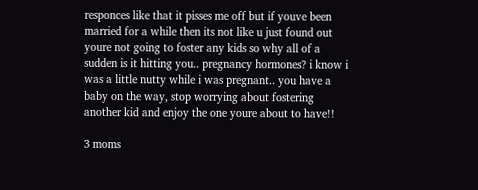responces like that it pisses me off but if youve been married for a while then its not like u just found out youre not going to foster any kids so why all of a sudden is it hitting you.. pregnancy hormones? i know i was a little nutty while i was pregnant.. you have a baby on the way, stop worrying about fostering another kid and enjoy the one youre about to have!!

3 moms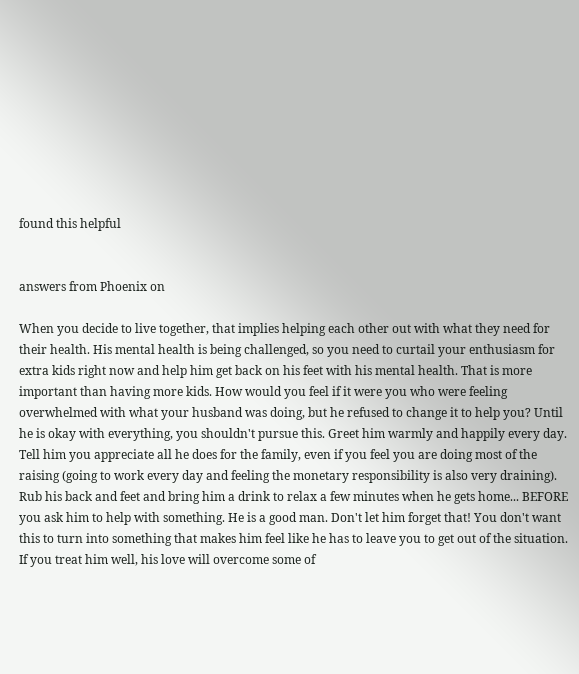found this helpful


answers from Phoenix on

When you decide to live together, that implies helping each other out with what they need for their health. His mental health is being challenged, so you need to curtail your enthusiasm for extra kids right now and help him get back on his feet with his mental health. That is more important than having more kids. How would you feel if it were you who were feeling overwhelmed with what your husband was doing, but he refused to change it to help you? Until he is okay with everything, you shouldn't pursue this. Greet him warmly and happily every day. Tell him you appreciate all he does for the family, even if you feel you are doing most of the raising (going to work every day and feeling the monetary responsibility is also very draining). Rub his back and feet and bring him a drink to relax a few minutes when he gets home... BEFORE you ask him to help with something. He is a good man. Don't let him forget that! You don't want this to turn into something that makes him feel like he has to leave you to get out of the situation. If you treat him well, his love will overcome some of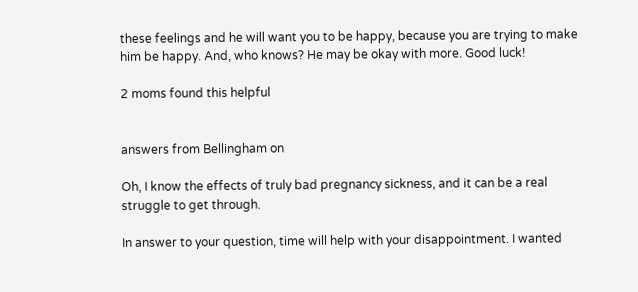these feelings and he will want you to be happy, because you are trying to make him be happy. And, who knows? He may be okay with more. Good luck!

2 moms found this helpful


answers from Bellingham on

Oh, I know the effects of truly bad pregnancy sickness, and it can be a real struggle to get through.

In answer to your question, time will help with your disappointment. I wanted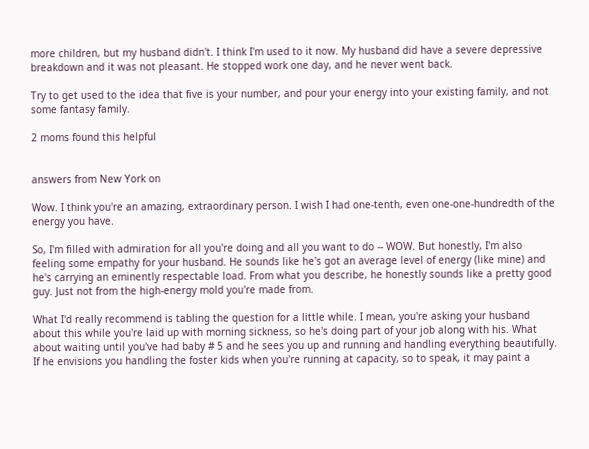more children, but my husband didn't. I think I'm used to it now. My husband did have a severe depressive breakdown and it was not pleasant. He stopped work one day, and he never went back.

Try to get used to the idea that five is your number, and pour your energy into your existing family, and not some fantasy family.

2 moms found this helpful


answers from New York on

Wow. I think you're an amazing, extraordinary person. I wish I had one-tenth, even one-one-hundredth of the energy you have.

So, I'm filled with admiration for all you're doing and all you want to do -- WOW. But honestly, I'm also feeling some empathy for your husband. He sounds like he's got an average level of energy (like mine) and he's carrying an eminently respectable load. From what you describe, he honestly sounds like a pretty good guy. Just not from the high-energy mold you're made from.

What I'd really recommend is tabling the question for a little while. I mean, you're asking your husband about this while you're laid up with morning sickness, so he's doing part of your job along with his. What about waiting until you've had baby # 5 and he sees you up and running and handling everything beautifully. If he envisions you handling the foster kids when you're running at capacity, so to speak, it may paint a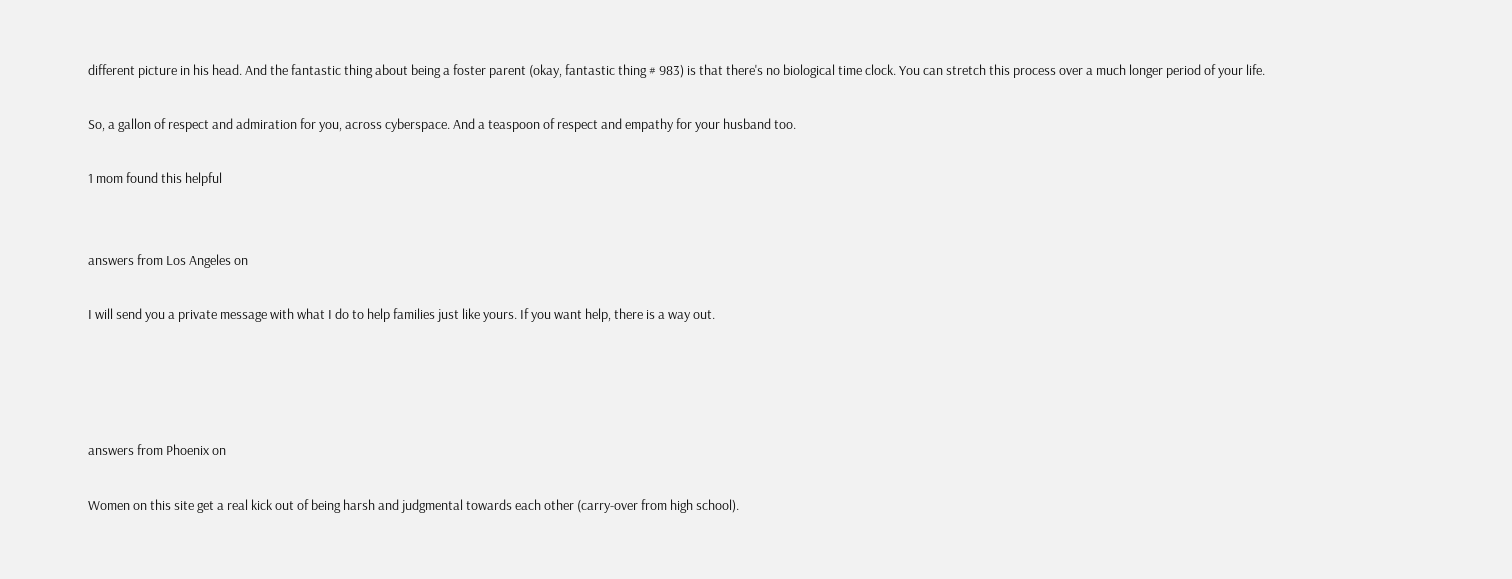different picture in his head. And the fantastic thing about being a foster parent (okay, fantastic thing # 983) is that there's no biological time clock. You can stretch this process over a much longer period of your life.

So, a gallon of respect and admiration for you, across cyberspace. And a teaspoon of respect and empathy for your husband too.

1 mom found this helpful


answers from Los Angeles on

I will send you a private message with what I do to help families just like yours. If you want help, there is a way out.




answers from Phoenix on

Women on this site get a real kick out of being harsh and judgmental towards each other (carry-over from high school).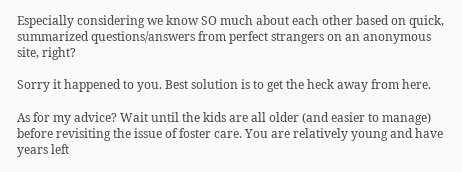Especially considering we know SO much about each other based on quick, summarized questions/answers from perfect strangers on an anonymous site, right?

Sorry it happened to you. Best solution is to get the heck away from here.

As for my advice? Wait until the kids are all older (and easier to manage) before revisiting the issue of foster care. You are relatively young and have years left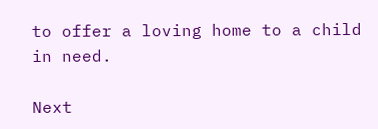to offer a loving home to a child in need.

Next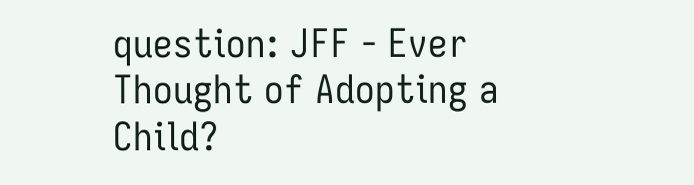question: JFF - Ever Thought of Adopting a Child?